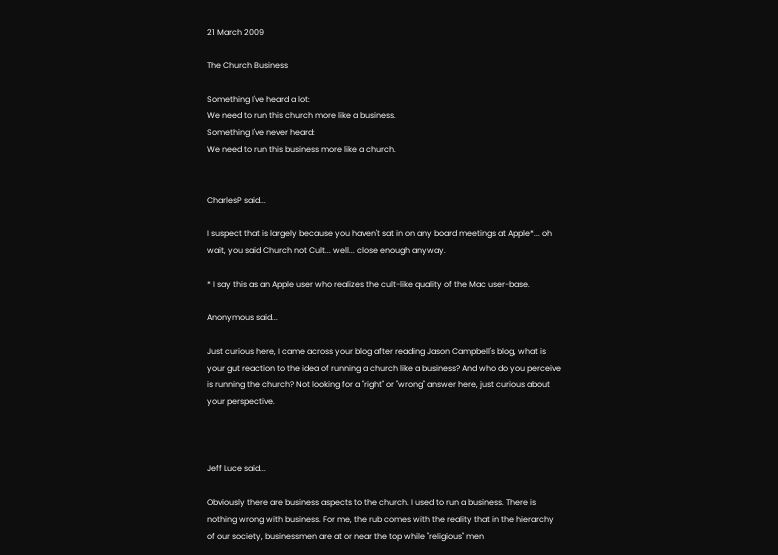21 March 2009

The Church Business

Something I've heard a lot:
We need to run this church more like a business.
Something I've never heard:
We need to run this business more like a church.


CharlesP said...

I suspect that is largely because you haven't sat in on any board meetings at Apple*... oh wait, you said Church not Cult... well... close enough anyway.

* I say this as an Apple user who realizes the cult-like quality of the Mac user-base.

Anonymous said...

Just curious here, I came across your blog after reading Jason Campbell's blog, what is your gut reaction to the idea of running a church like a business? And who do you perceive is running the church? Not looking for a "right" or "wrong" answer here, just curious about your perspective.



Jeff Luce said...

Obviously there are business aspects to the church. I used to run a business. There is nothing wrong with business. For me, the rub comes with the reality that in the hierarchy of our society, businessmen are at or near the top while "religious" men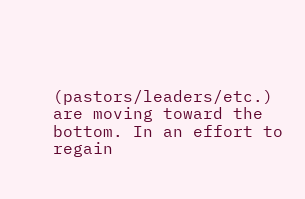(pastors/leaders/etc.) are moving toward the bottom. In an effort to regain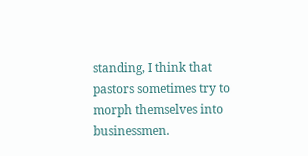standing, I think that pastors sometimes try to morph themselves into businessmen.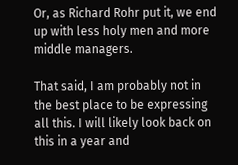Or, as Richard Rohr put it, we end up with less holy men and more middle managers.

That said, I am probably not in the best place to be expressing all this. I will likely look back on this in a year and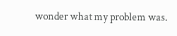wonder what my problem was.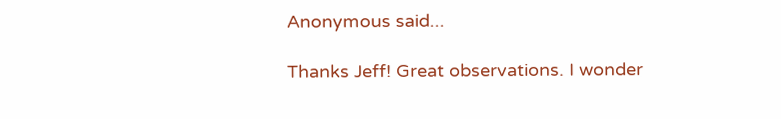Anonymous said...

Thanks Jeff! Great observations. I wonder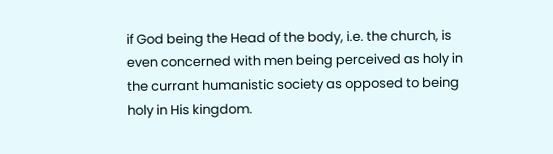if God being the Head of the body, i.e. the church, is even concerned with men being perceived as holy in the currant humanistic society as opposed to being holy in His kingdom.